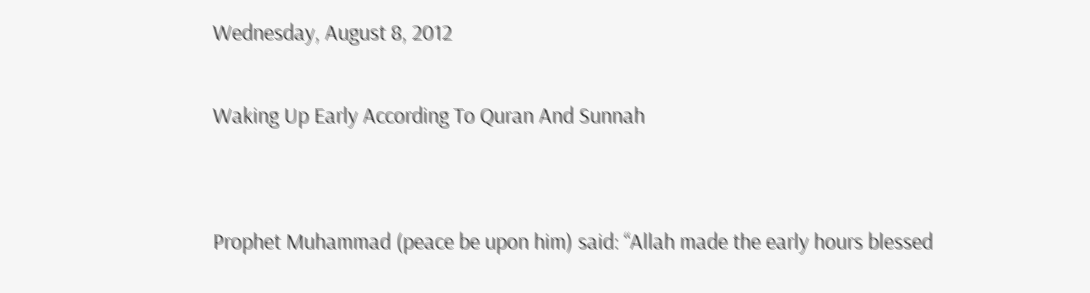Wednesday, August 8, 2012

Waking Up Early According To Quran And Sunnah


Prophet Muhammad (peace be upon him) said: “Allah made the early hours blessed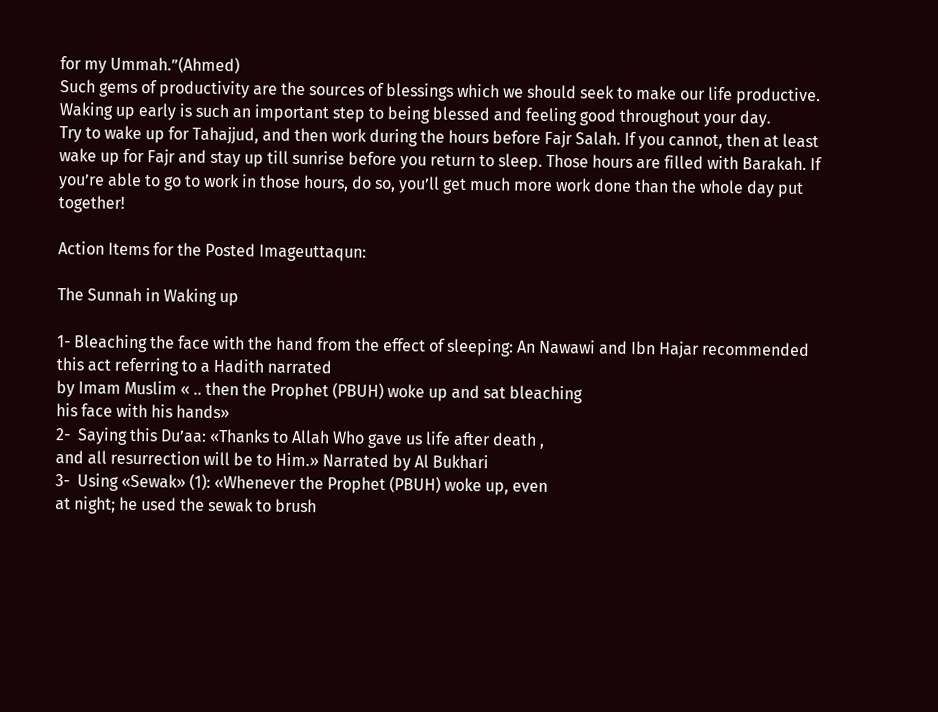for my Ummah.”(Ahmed)
Such gems of productivity are the sources of blessings which we should seek to make our life productive. Waking up early is such an important step to being blessed and feeling good throughout your day.
Try to wake up for Tahajjud, and then work during the hours before Fajr Salah. If you cannot, then at least wake up for Fajr and stay up till sunrise before you return to sleep. Those hours are filled with Barakah. If you’re able to go to work in those hours, do so, you’ll get much more work done than the whole day put together!

Action Items for the Posted Imageuttaqun:

The Sunnah in Waking up

1- Bleaching the face with the hand from the effect of sleeping: An Nawawi and Ibn Hajar recommended this act referring to a Hadith narrated
by Imam Muslim « .. then the Prophet (PBUH) woke up and sat bleaching
his face with his hands»
2-  Saying this Du’aa: «Thanks to Allah Who gave us life after death ,
and all resurrection will be to Him.» Narrated by Al Bukhari
3-  Using «Sewak» (1): «Whenever the Prophet (PBUH) woke up, even
at night; he used the sewak to brush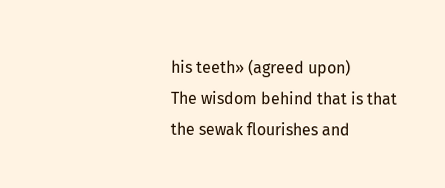his teeth» (agreed upon)
The wisdom behind that is that the sewak flourishes and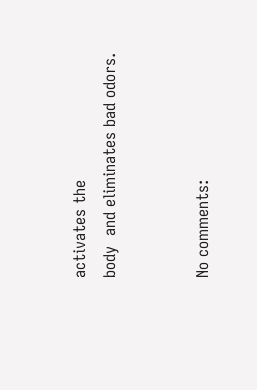activates the
body  and eliminates bad odors.


No comments: